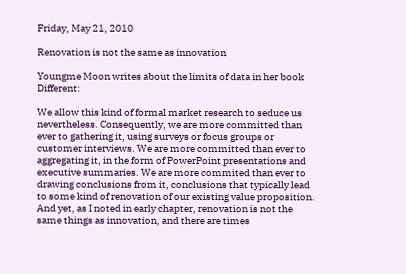Friday, May 21, 2010

Renovation is not the same as innovation

Youngme Moon writes about the limits of data in her book Different:

We allow this kind of formal market research to seduce us nevertheless. Consequently, we are more committed than ever to gathering it, using surveys or focus groups or customer interviews. We are more committed than ever to aggregating it, in the form of PowerPoint presentations and executive summaries. We are more commited than ever to drawing conclusions from it, conclusions that typically lead to some kind of renovation of our existing value proposition. And yet, as I noted in early chapter, renovation is not the same things as innovation, and there are times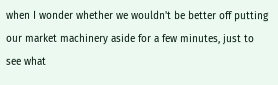when I wonder whether we wouldn't be better off putting our market machinery aside for a few minutes, just to see what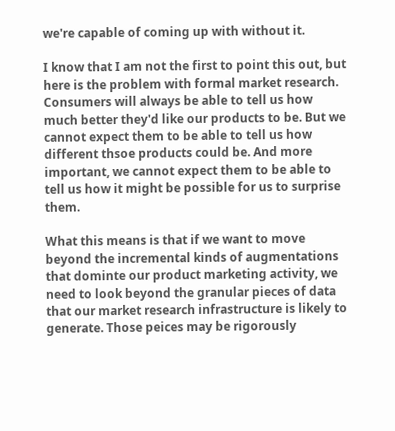we're capable of coming up with without it.

I know that I am not the first to point this out, but here is the problem with formal market research. Consumers will always be able to tell us how much better they'd like our products to be. But we cannot expect them to be able to tell us how different thsoe products could be. And more important, we cannot expect them to be able to tell us how it might be possible for us to surprise them.

What this means is that if we want to move beyond the incremental kinds of augmentations that dominte our product marketing activity, we need to look beyond the granular pieces of data that our market research infrastructure is likely to generate. Those peices may be rigorously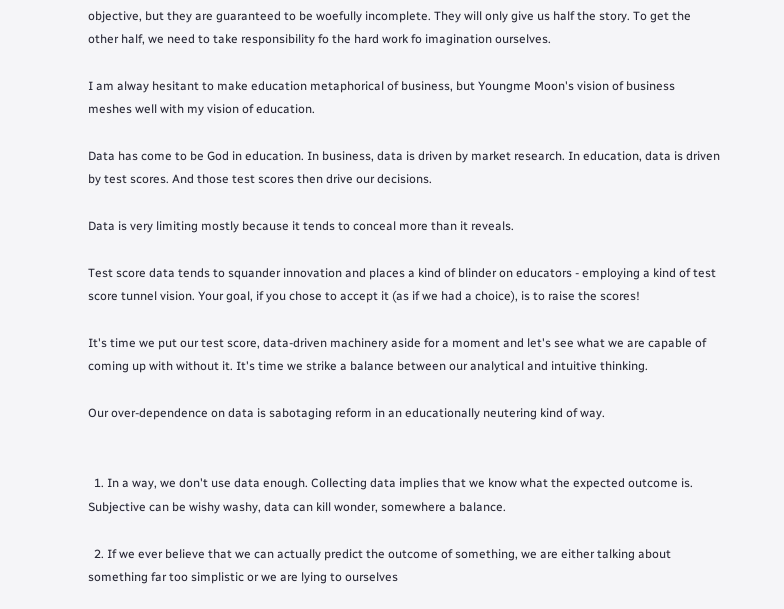objective, but they are guaranteed to be woefully incomplete. They will only give us half the story. To get the other half, we need to take responsibility fo the hard work fo imagination ourselves.

I am alway hesitant to make education metaphorical of business, but Youngme Moon's vision of business meshes well with my vision of education.

Data has come to be God in education. In business, data is driven by market research. In education, data is driven by test scores. And those test scores then drive our decisions.

Data is very limiting mostly because it tends to conceal more than it reveals.

Test score data tends to squander innovation and places a kind of blinder on educators - employing a kind of test score tunnel vision. Your goal, if you chose to accept it (as if we had a choice), is to raise the scores!

It's time we put our test score, data-driven machinery aside for a moment and let's see what we are capable of coming up with without it. It's time we strike a balance between our analytical and intuitive thinking.

Our over-dependence on data is sabotaging reform in an educationally neutering kind of way.


  1. In a way, we don't use data enough. Collecting data implies that we know what the expected outcome is. Subjective can be wishy washy, data can kill wonder, somewhere a balance.

  2. If we ever believe that we can actually predict the outcome of something, we are either talking about something far too simplistic or we are lying to ourselves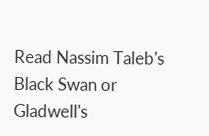Read Nassim Taleb's Black Swan or Gladwell's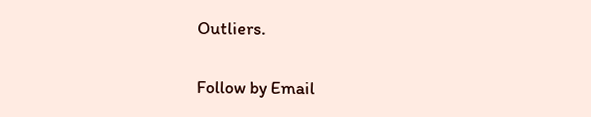Outliers.


Follow by Email